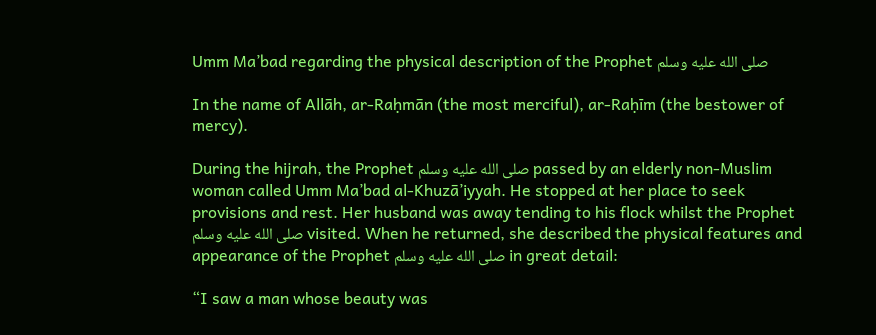Umm Ma’bad regarding the physical description of the Prophet صلى الله عليه وسلم

In the name of Allāh, ar-Raḥmān (the most merciful), ar-Raḥīm (the bestower of mercy).

During the hijrah, the Prophet صلى الله عليه وسلم passed by an elderly non-Muslim woman called Umm Ma’bad al-Khuzā’iyyah. He stopped at her place to seek provisions and rest. Her husband was away tending to his flock whilst the Prophet صلى الله عليه وسلم visited. When he returned, she described the physical features and appearance of the Prophet صلى الله عليه وسلم in great detail:

“I saw a man whose beauty was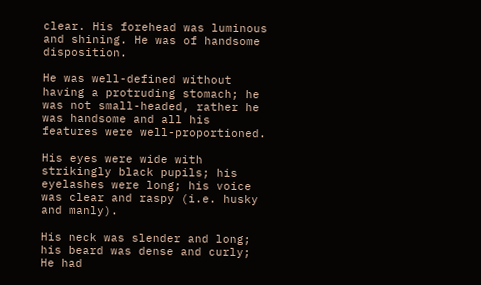clear. His forehead was luminous and shining. He was of handsome disposition.

He was well-defined without having a protruding stomach; he was not small-headed, rather he was handsome and all his features were well-proportioned.

His eyes were wide with strikingly black pupils; his eyelashes were long; his voice was clear and raspy (i.e. husky and manly).

His neck was slender and long; his beard was dense and curly; He had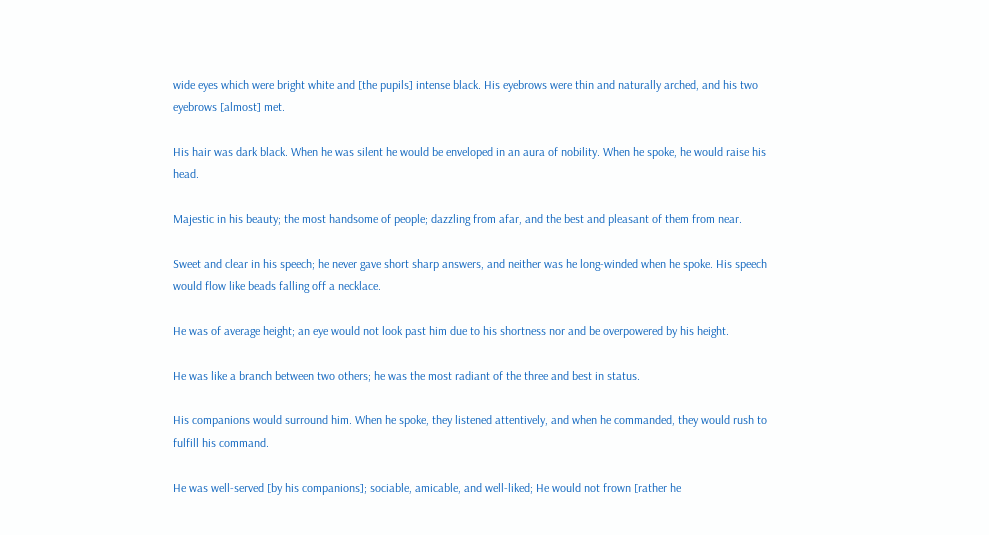wide eyes which were bright white and [the pupils] intense black. His eyebrows were thin and naturally arched, and his two eyebrows [almost] met.

His hair was dark black. When he was silent he would be enveloped in an aura of nobility. When he spoke, he would raise his head.

Majestic in his beauty; the most handsome of people; dazzling from afar, and the best and pleasant of them from near.

Sweet and clear in his speech; he never gave short sharp answers, and neither was he long-winded when he spoke. His speech would flow like beads falling off a necklace.

He was of average height; an eye would not look past him due to his shortness nor and be overpowered by his height.

He was like a branch between two others; he was the most radiant of the three and best in status.

His companions would surround him. When he spoke, they listened attentively, and when he commanded, they would rush to fulfill his command.

He was well-served [by his companions]; sociable, amicable, and well-liked; He would not frown [rather he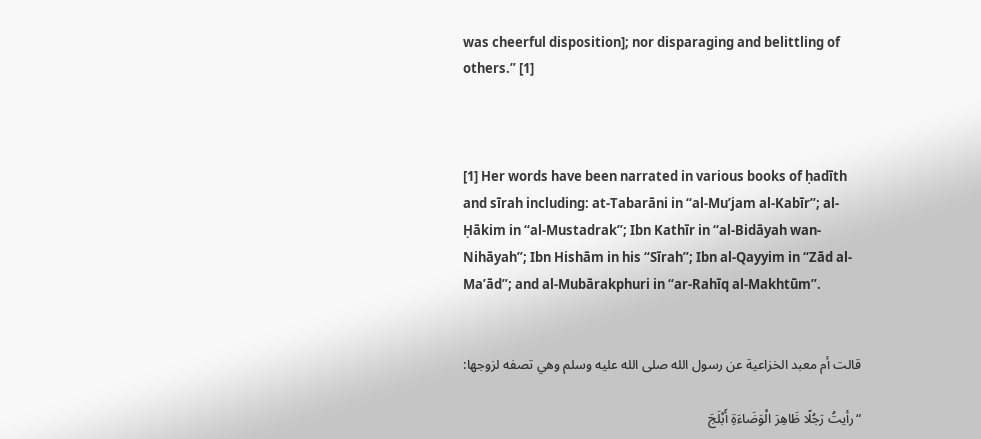was cheerful disposition]; nor disparaging and belittling of others.” [1]



[1] Her words have been narrated in various books of ḥadīth and sīrah including: at-Tabarāni in “al-Mu’jam al-Kabīr”; al-Ḥākim in “al-Mustadrak”; Ibn Kathīr in “al-Bidāyah wan-Nihāyah”; Ibn Hishām in his “Sīrah”; Ibn al-Qayyim in “Zād al-Ma’ād”; and al-Mubārakphuri in “ar-Rahīq al-Makhtūm”.


قالت أم معبد الخزاعية عن رسول الله صلى الله عليه وسلم وهي تصفه لزوجها:

“رأيتُ رَجُلًا ظَاهِرَ الْوَضَاءَةِ أَبْلَجَ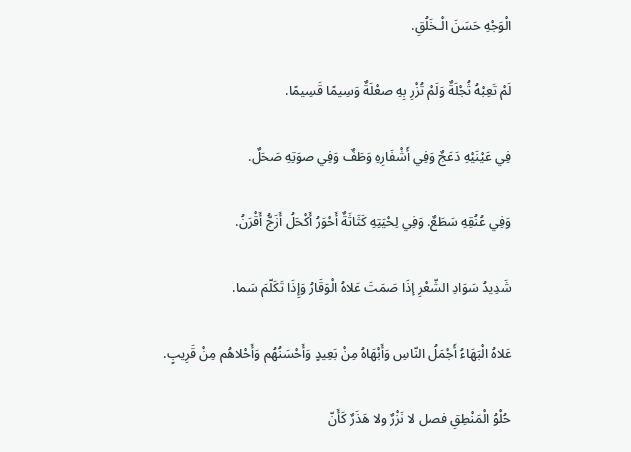الْوَجْهِ حَسَنَ الْـخَلُقِ.

لَمْ تَعِبْهُ ثُجْلَةٌ وَلَمْ تُزْرِ بِهِ صعْلَةٌ وَسِيمًا قَسِيمًا.

فِي عَيْنَيْهِ دَعَجٌ وَفِي أَشْفَارِهِ وَطَفٌ وَفِي صوَتِهِ صَحَلٌ.

وَفِي عُنُقِهِ سَطَعٌ. وَفِي لِحْيَتِهِ كَثَاثَةٌ أَحْوَرُ أَكْحَلُ أَزَجُّ أَقْرَنُ.

شَدِيدُ سَوَادِ الشّعْرِ إذَا صَمَتَ عَلاهُ الْوَقَارُ وَإِذَا تَكَلّمَ سَما.

عَلاهُ الْبَهَاءُ أَجْمَلُ النّاسِ وَأَبْهَاهُ مِنْ بَعِيدٍ وَأَحْسَنُهُم وَأَحْلاهُم مِنْ قَرِيبٍ.

حُلْوُ الْمَنْطِقِ فصل لا نَزْرٌ ولا هَذَرٌ كَأَنّ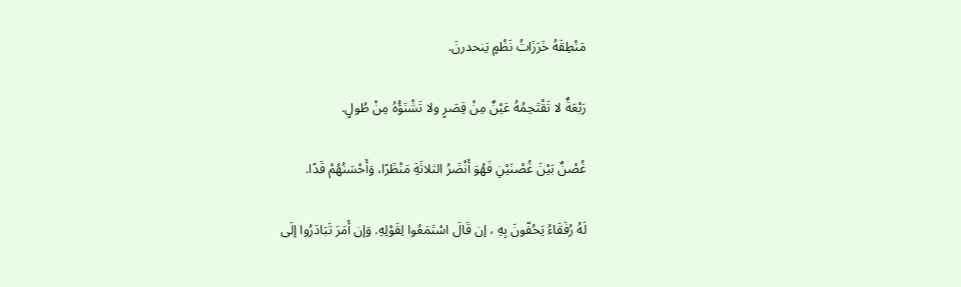مَنْطِقَهُ خَرَزَاتُ نَظْمٍ يَنحدرنَ.

رَبْعَةٌ لا تَقْتَحِمُهُ عَيْنٌ مِنْ قِصَرٍ ولا تَشْنَؤُهُ مِنْ طُولٍ.

غُصْنٌ بَيْنَ غُصْنَيْنِ فَهُوَ أَنْضَرُ الثلاثَةِ مَنْظَرًا، وَأَحْسَنُهُمْ قَدًا.

لَهُ رُفَقَاءُ يَحُفّونَ بِهِ ، إن قَالَ اسْتَمَعُوا لِقَوْلِهِ. وَإن أَمَرَ تَبَادَرُوا إلَى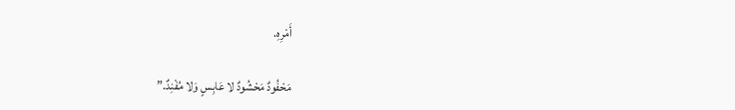أَمْرِهِ.

مَحْفُودٌ مَحْشُودٌ لا عَابِسٍ وَلا مُفْنِدٌ.”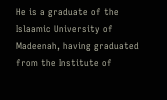He is a graduate of the Islaamic University of Madeenah, having graduated from the Institute of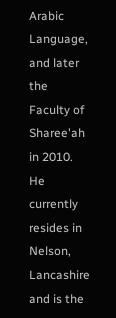Arabic Language, and later the Faculty of Sharee'ah in 2010. He currently resides in Nelson, Lancashire and is the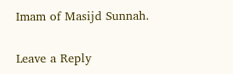Imam of Masijd Sunnah.

Leave a Reply